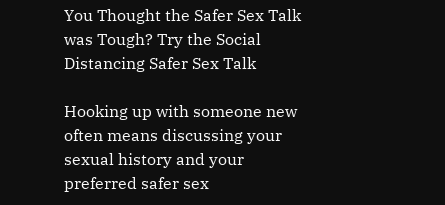You Thought the Safer Sex Talk was Tough? Try the Social Distancing Safer Sex Talk

Hooking up with someone new often means discussing your sexual history and your preferred safer sex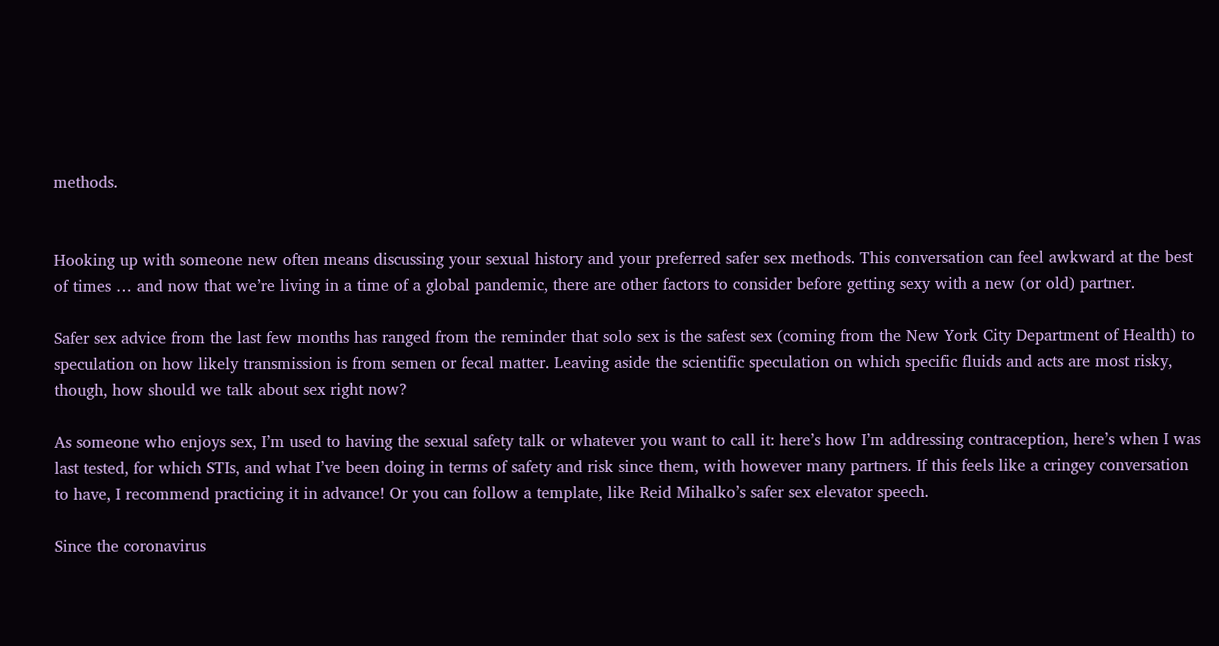methods.


Hooking up with someone new often means discussing your sexual history and your preferred safer sex methods. This conversation can feel awkward at the best of times … and now that we’re living in a time of a global pandemic, there are other factors to consider before getting sexy with a new (or old) partner.

Safer sex advice from the last few months has ranged from the reminder that solo sex is the safest sex (coming from the New York City Department of Health) to speculation on how likely transmission is from semen or fecal matter. Leaving aside the scientific speculation on which specific fluids and acts are most risky, though, how should we talk about sex right now?

As someone who enjoys sex, I’m used to having the sexual safety talk or whatever you want to call it: here’s how I’m addressing contraception, here’s when I was last tested, for which STIs, and what I’ve been doing in terms of safety and risk since them, with however many partners. If this feels like a cringey conversation to have, I recommend practicing it in advance! Or you can follow a template, like Reid Mihalko’s safer sex elevator speech.

Since the coronavirus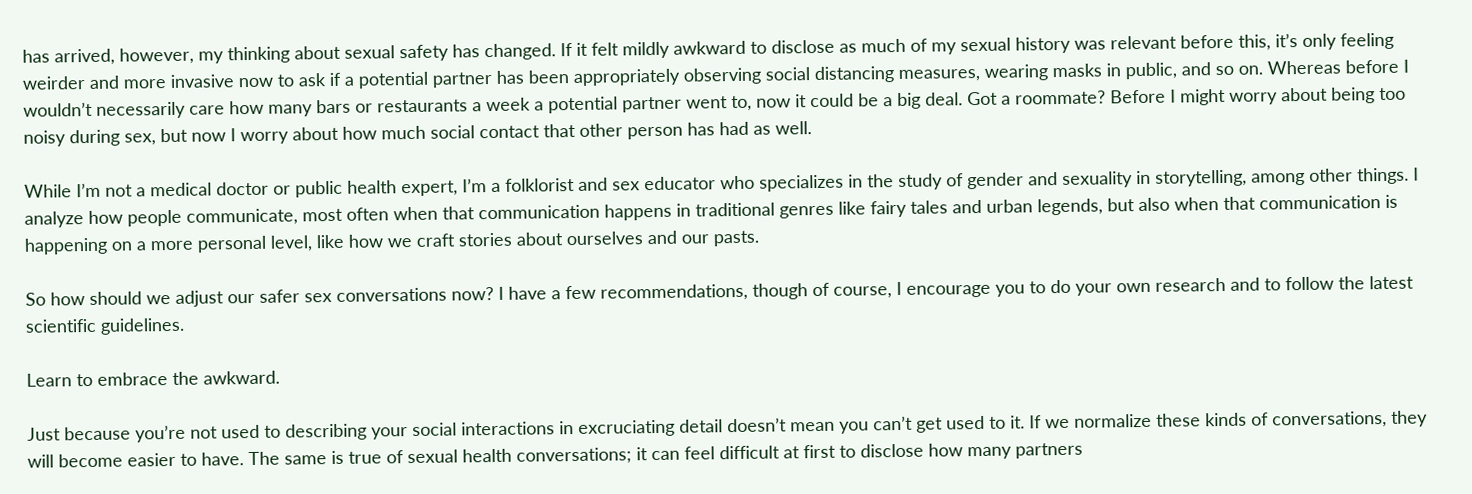has arrived, however, my thinking about sexual safety has changed. If it felt mildly awkward to disclose as much of my sexual history was relevant before this, it’s only feeling weirder and more invasive now to ask if a potential partner has been appropriately observing social distancing measures, wearing masks in public, and so on. Whereas before I wouldn’t necessarily care how many bars or restaurants a week a potential partner went to, now it could be a big deal. Got a roommate? Before I might worry about being too noisy during sex, but now I worry about how much social contact that other person has had as well.

While I’m not a medical doctor or public health expert, I’m a folklorist and sex educator who specializes in the study of gender and sexuality in storytelling, among other things. I analyze how people communicate, most often when that communication happens in traditional genres like fairy tales and urban legends, but also when that communication is happening on a more personal level, like how we craft stories about ourselves and our pasts.

So how should we adjust our safer sex conversations now? I have a few recommendations, though of course, I encourage you to do your own research and to follow the latest scientific guidelines.

Learn to embrace the awkward.

Just because you’re not used to describing your social interactions in excruciating detail doesn’t mean you can’t get used to it. If we normalize these kinds of conversations, they will become easier to have. The same is true of sexual health conversations; it can feel difficult at first to disclose how many partners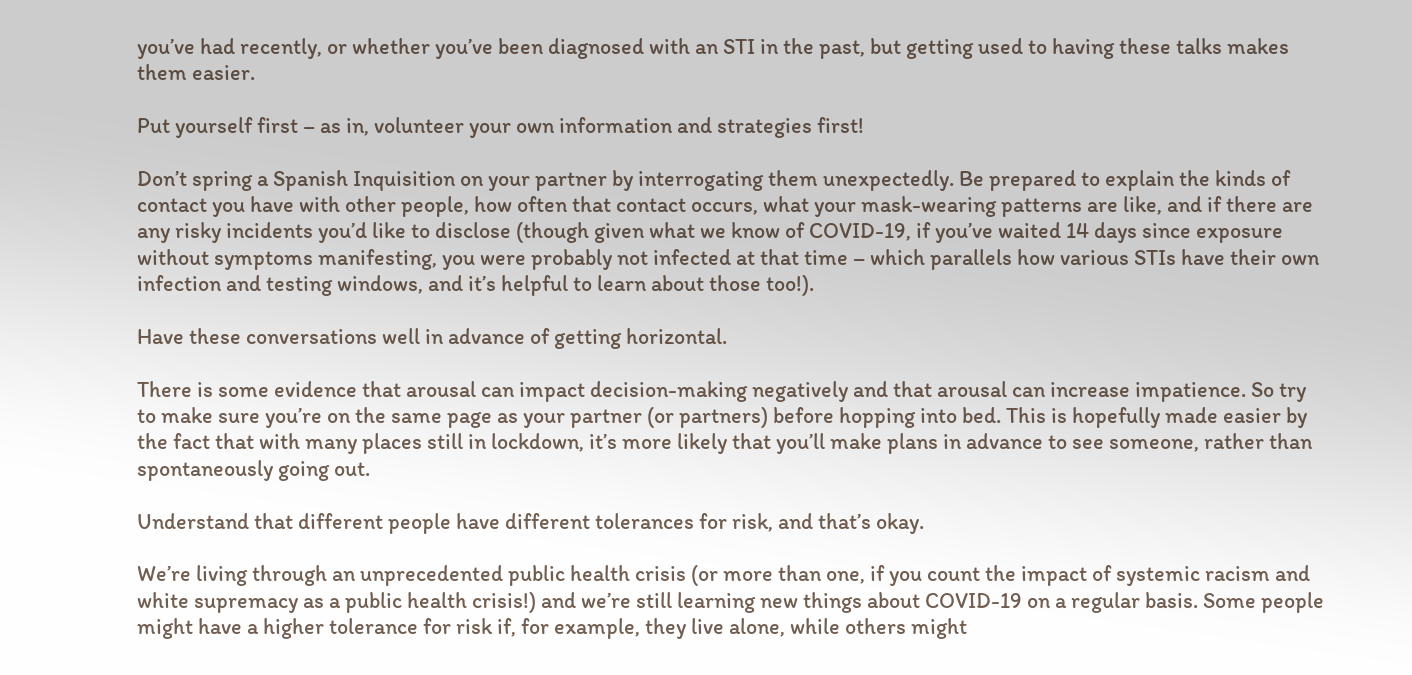you’ve had recently, or whether you’ve been diagnosed with an STI in the past, but getting used to having these talks makes them easier.

Put yourself first – as in, volunteer your own information and strategies first!

Don’t spring a Spanish Inquisition on your partner by interrogating them unexpectedly. Be prepared to explain the kinds of contact you have with other people, how often that contact occurs, what your mask-wearing patterns are like, and if there are any risky incidents you’d like to disclose (though given what we know of COVID-19, if you’ve waited 14 days since exposure without symptoms manifesting, you were probably not infected at that time – which parallels how various STIs have their own infection and testing windows, and it’s helpful to learn about those too!).

Have these conversations well in advance of getting horizontal.

There is some evidence that arousal can impact decision-making negatively and that arousal can increase impatience. So try to make sure you’re on the same page as your partner (or partners) before hopping into bed. This is hopefully made easier by the fact that with many places still in lockdown, it’s more likely that you’ll make plans in advance to see someone, rather than spontaneously going out.

Understand that different people have different tolerances for risk, and that’s okay.

We’re living through an unprecedented public health crisis (or more than one, if you count the impact of systemic racism and white supremacy as a public health crisis!) and we’re still learning new things about COVID-19 on a regular basis. Some people might have a higher tolerance for risk if, for example, they live alone, while others might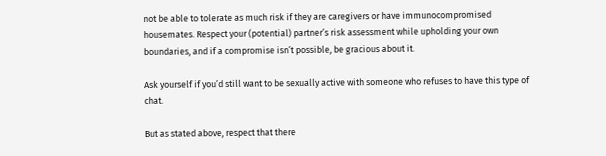not be able to tolerate as much risk if they are caregivers or have immunocompromised housemates. Respect your (potential) partner’s risk assessment while upholding your own boundaries, and if a compromise isn’t possible, be gracious about it.

Ask yourself if you’d still want to be sexually active with someone who refuses to have this type of chat.

But as stated above, respect that there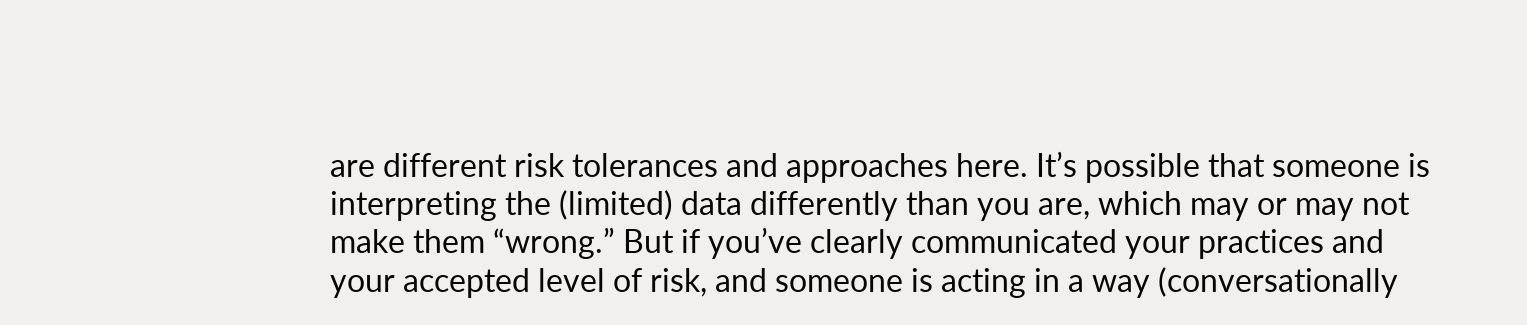are different risk tolerances and approaches here. It’s possible that someone is interpreting the (limited) data differently than you are, which may or may not make them “wrong.” But if you’ve clearly communicated your practices and your accepted level of risk, and someone is acting in a way (conversationally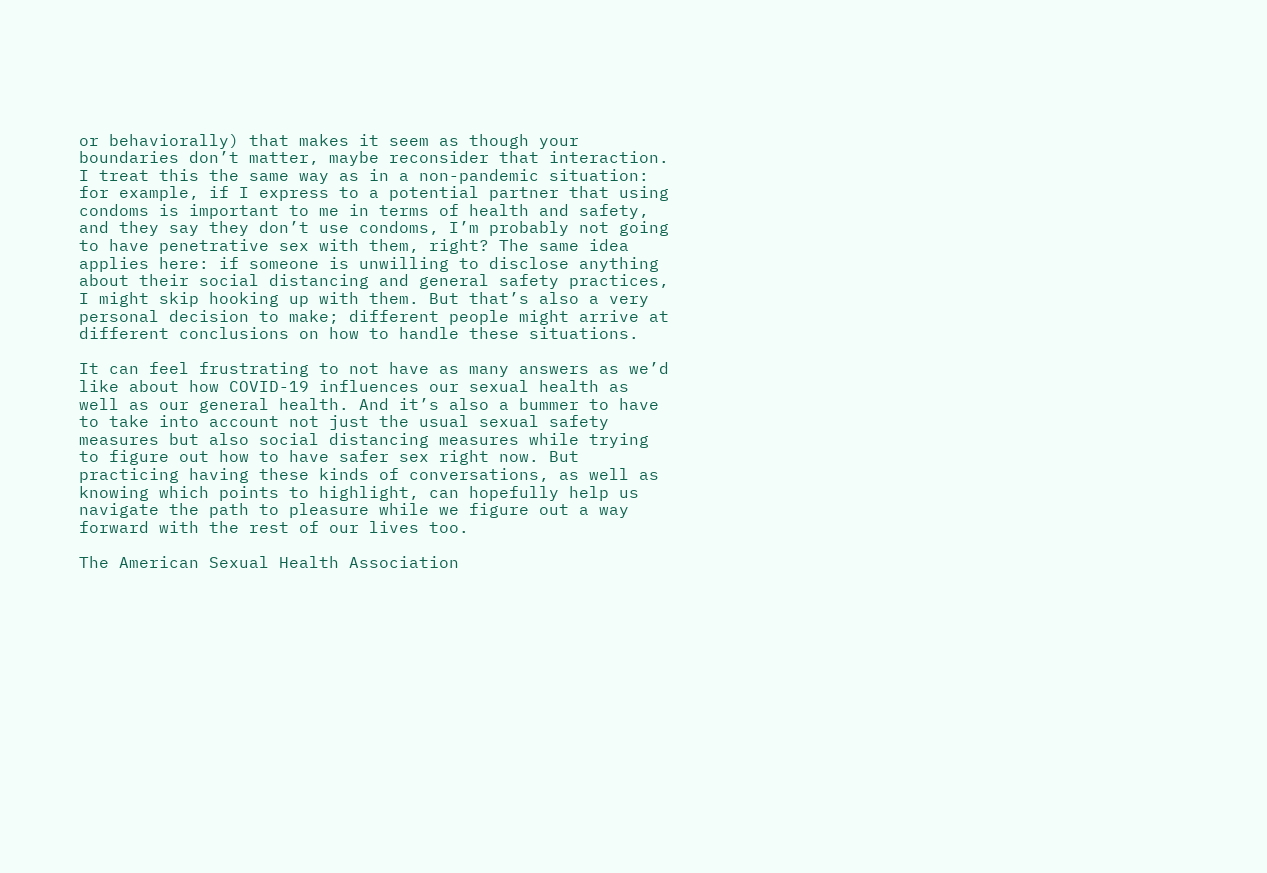or behaviorally) that makes it seem as though your boundaries don’t matter, maybe reconsider that interaction. I treat this the same way as in a non-pandemic situation: for example, if I express to a potential partner that using condoms is important to me in terms of health and safety, and they say they don’t use condoms, I’m probably not going to have penetrative sex with them, right? The same idea applies here: if someone is unwilling to disclose anything about their social distancing and general safety practices, I might skip hooking up with them. But that’s also a very personal decision to make; different people might arrive at different conclusions on how to handle these situations.

It can feel frustrating to not have as many answers as we’d like about how COVID-19 influences our sexual health as well as our general health. And it’s also a bummer to have to take into account not just the usual sexual safety measures but also social distancing measures while trying to figure out how to have safer sex right now. But practicing having these kinds of conversations, as well as knowing which points to highlight, can hopefully help us navigate the path to pleasure while we figure out a way forward with the rest of our lives too.

The American Sexual Health Association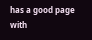has a good page with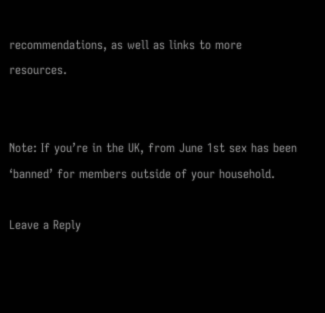recommendations, as well as links to more resources.


Note: If you’re in the UK, from June 1st sex has been ‘banned’ for members outside of your household.

Leave a Reply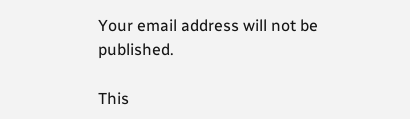Your email address will not be published.

This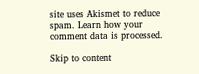site uses Akismet to reduce spam. Learn how your comment data is processed.

Skip to content